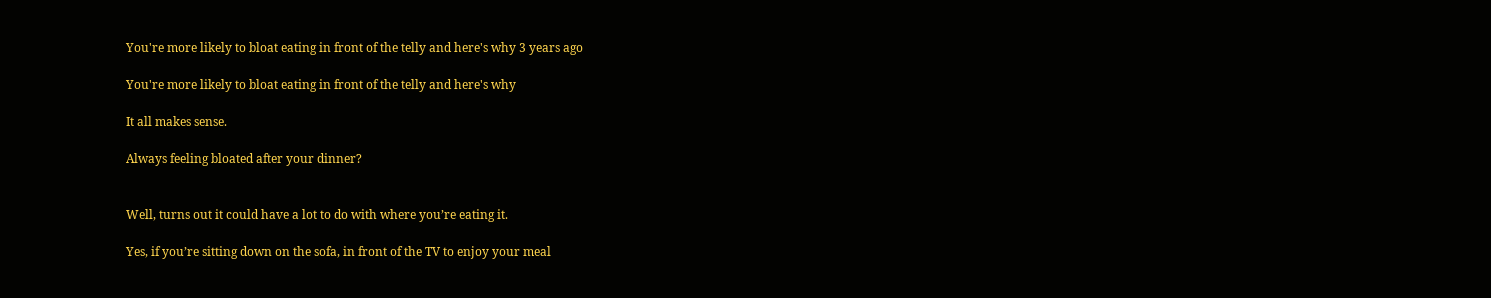You're more likely to bloat eating in front of the telly and here's why 3 years ago

You're more likely to bloat eating in front of the telly and here's why

It all makes sense.

Always feeling bloated after your dinner?


Well, turns out it could have a lot to do with where you’re eating it.

Yes, if you’re sitting down on the sofa, in front of the TV to enjoy your meal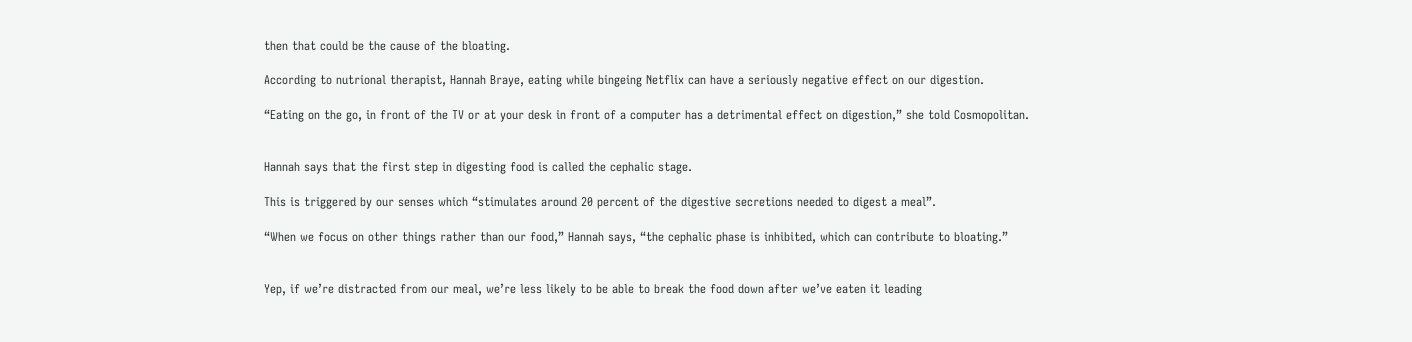then that could be the cause of the bloating.

According to nutrional therapist, Hannah Braye, eating while bingeing Netflix can have a seriously negative effect on our digestion.

“Eating on the go, in front of the TV or at your desk in front of a computer has a detrimental effect on digestion,” she told Cosmopolitan.


Hannah says that the first step in digesting food is called the cephalic stage.

This is triggered by our senses which “stimulates around 20 percent of the digestive secretions needed to digest a meal”.

“When we focus on other things rather than our food,” Hannah says, “the cephalic phase is inhibited, which can contribute to bloating.”


Yep, if we’re distracted from our meal, we’re less likely to be able to break the food down after we’ve eaten it leading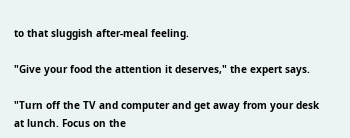to that sluggish after-meal feeling.

"Give your food the attention it deserves," the expert says.

"Turn off the TV and computer and get away from your desk at lunch. Focus on the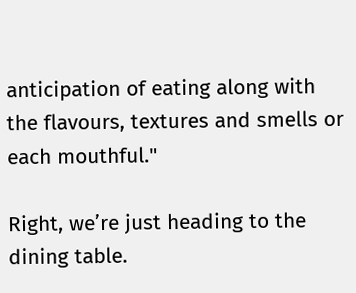anticipation of eating along with the flavours, textures and smells or each mouthful."

Right, we’re just heading to the dining table.